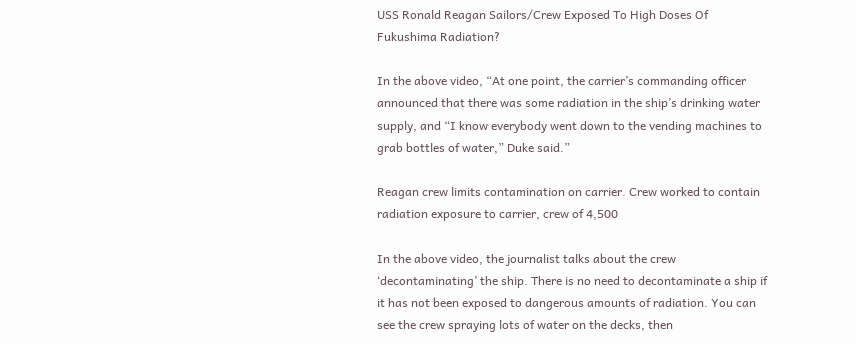USS Ronald Reagan Sailors/Crew Exposed To High Doses Of Fukushima Radiation?

In the above video, “At one point, the carrier’s commanding officer announced that there was some radiation in the ship’s drinking water supply, and “I know everybody went down to the vending machines to grab bottles of water,” Duke said.”

Reagan crew limits contamination on carrier. Crew worked to contain radiation exposure to carrier, crew of 4,500

In the above video, the journalist talks about the crew ‘decontaminating’ the ship. There is no need to decontaminate a ship if it has not been exposed to dangerous amounts of radiation. You can see the crew spraying lots of water on the decks, then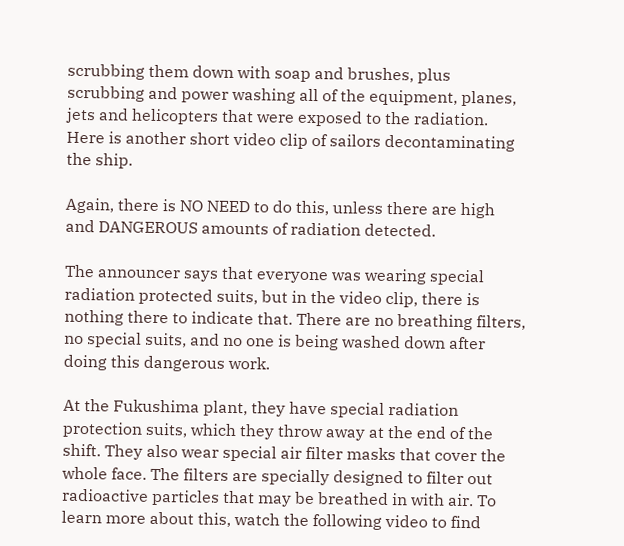scrubbing them down with soap and brushes, plus scrubbing and power washing all of the equipment, planes, jets and helicopters that were exposed to the radiation.  Here is another short video clip of sailors decontaminating the ship.

Again, there is NO NEED to do this, unless there are high and DANGEROUS amounts of radiation detected.

The announcer says that everyone was wearing special radiation protected suits, but in the video clip, there is nothing there to indicate that. There are no breathing filters, no special suits, and no one is being washed down after doing this dangerous work.

At the Fukushima plant, they have special radiation protection suits, which they throw away at the end of the shift. They also wear special air filter masks that cover the whole face. The filters are specially designed to filter out radioactive particles that may be breathed in with air. To learn more about this, watch the following video to find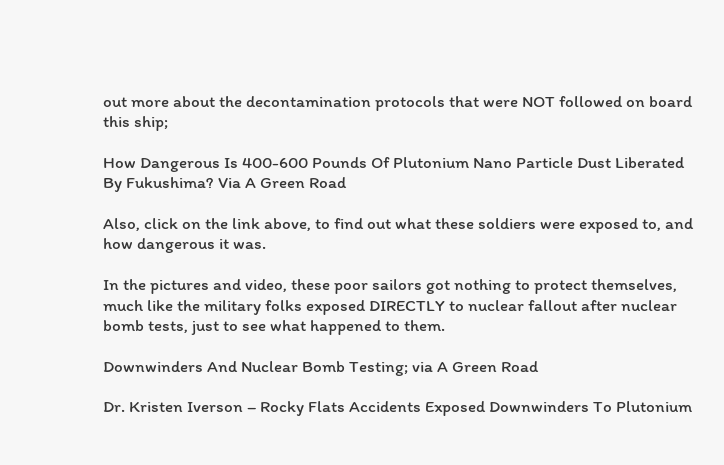out more about the decontamination protocols that were NOT followed on board this ship;

How Dangerous Is 400-600 Pounds Of Plutonium Nano Particle Dust Liberated By Fukushima? Via A Green Road

Also, click on the link above, to find out what these soldiers were exposed to, and how dangerous it was.

In the pictures and video, these poor sailors got nothing to protect themselves, much like the military folks exposed DIRECTLY to nuclear fallout after nuclear bomb tests, just to see what happened to them.

Downwinders And Nuclear Bomb Testing; via A Green Road

Dr. Kristen Iverson – Rocky Flats Accidents Exposed Downwinders To Plutonium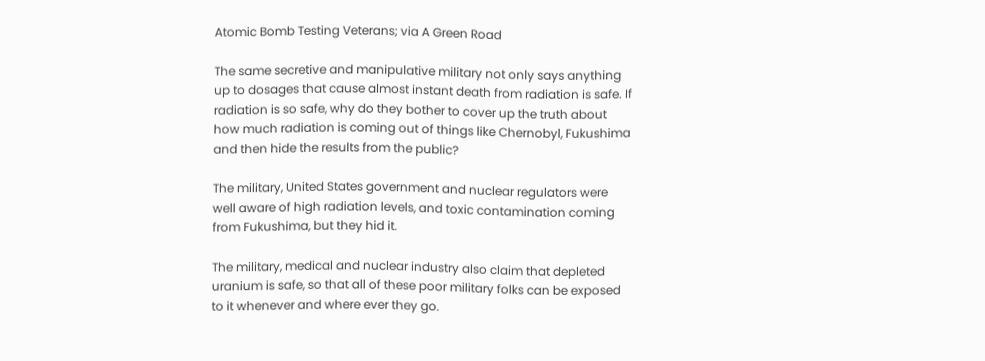Atomic Bomb Testing Veterans; via A Green Road

The same secretive and manipulative military not only says anything up to dosages that cause almost instant death from radiation is safe. If radiation is so safe, why do they bother to cover up the truth about how much radiation is coming out of things like Chernobyl, Fukushima and then hide the results from the public?

The military, United States government and nuclear regulators were well aware of high radiation levels, and toxic contamination coming from Fukushima, but they hid it.

The military, medical and nuclear industry also claim that depleted uranium is safe, so that all of these poor military folks can be exposed to it whenever and where ever they go.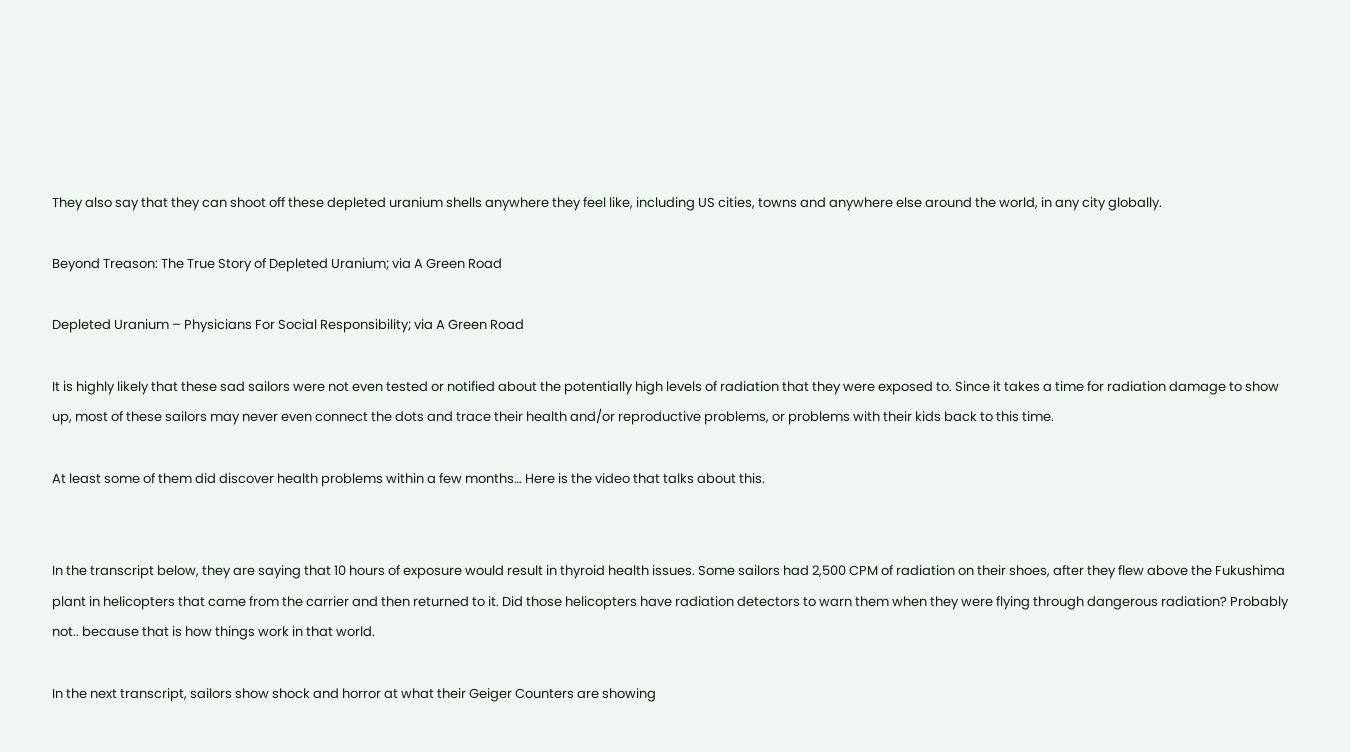They also say that they can shoot off these depleted uranium shells anywhere they feel like, including US cities, towns and anywhere else around the world, in any city globally.

Beyond Treason: The True Story of Depleted Uranium; via A Green Road

Depleted Uranium – Physicians For Social Responsibility; via A Green Road

It is highly likely that these sad sailors were not even tested or notified about the potentially high levels of radiation that they were exposed to. Since it takes a time for radiation damage to show up, most of these sailors may never even connect the dots and trace their health and/or reproductive problems, or problems with their kids back to this time.

At least some of them did discover health problems within a few months… Here is the video that talks about this.


In the transcript below, they are saying that 10 hours of exposure would result in thyroid health issues. Some sailors had 2,500 CPM of radiation on their shoes, after they flew above the Fukushima plant in helicopters that came from the carrier and then returned to it. Did those helicopters have radiation detectors to warn them when they were flying through dangerous radiation? Probably not.. because that is how things work in that world.

In the next transcript, sailors show shock and horror at what their Geiger Counters are showing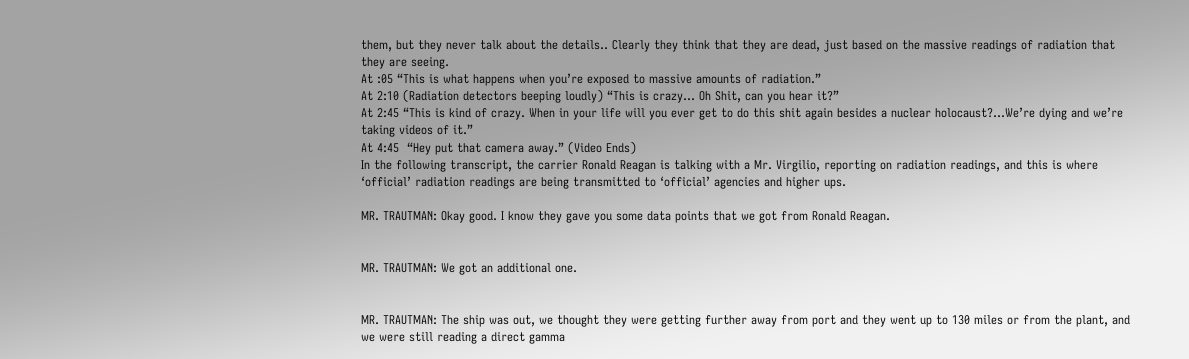them, but they never talk about the details.. Clearly they think that they are dead, just based on the massive readings of radiation that they are seeing.
At :05 “This is what happens when you’re exposed to massive amounts of radiation.”
At 2:10 (Radiation detectors beeping loudly) “This is crazy… Oh Shit, can you hear it?”
At 2:45 “This is kind of crazy. When in your life will you ever get to do this shit again besides a nuclear holocaust?…We’re dying and we’re taking videos of it.”
At 4:45  “Hey put that camera away.” (Video Ends)
In the following transcript, the carrier Ronald Reagan is talking with a Mr. Virgilio, reporting on radiation readings, and this is where ‘official’ radiation readings are being transmitted to ‘official’ agencies and higher ups.

MR. TRAUTMAN: Okay good. I know they gave you some data points that we got from Ronald Reagan.


MR. TRAUTMAN: We got an additional one.


MR. TRAUTMAN: The ship was out, we thought they were getting further away from port and they went up to 130 miles or from the plant, and we were still reading a direct gamma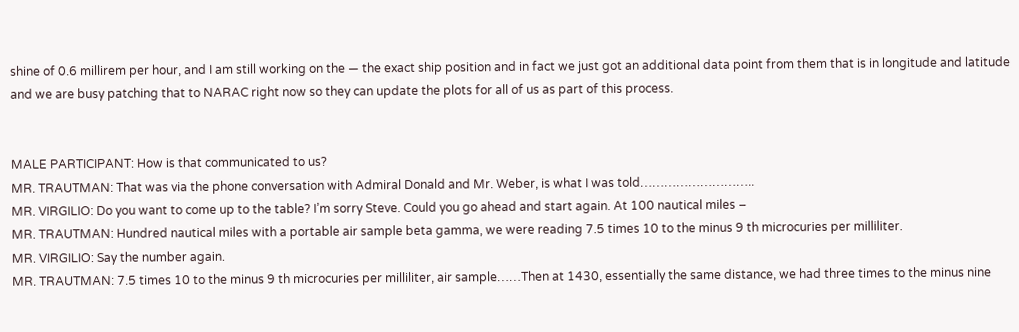shine of 0.6 millirem per hour, and I am still working on the — the exact ship position and in fact we just got an additional data point from them that is in longitude and latitude and we are busy patching that to NARAC right now so they can update the plots for all of us as part of this process.


MALE PARTICIPANT: How is that communicated to us?
MR. TRAUTMAN: That was via the phone conversation with Admiral Donald and Mr. Weber, is what I was told………………………..
MR. VIRGILIO: Do you want to come up to the table? I’m sorry Steve. Could you go ahead and start again. At 100 nautical miles –
MR. TRAUTMAN: Hundred nautical miles with a portable air sample beta gamma, we were reading 7.5 times 10 to the minus 9 th microcuries per milliliter.
MR. VIRGILIO: Say the number again.
MR. TRAUTMAN: 7.5 times 10 to the minus 9 th microcuries per milliliter, air sample……Then at 1430, essentially the same distance, we had three times to the minus nine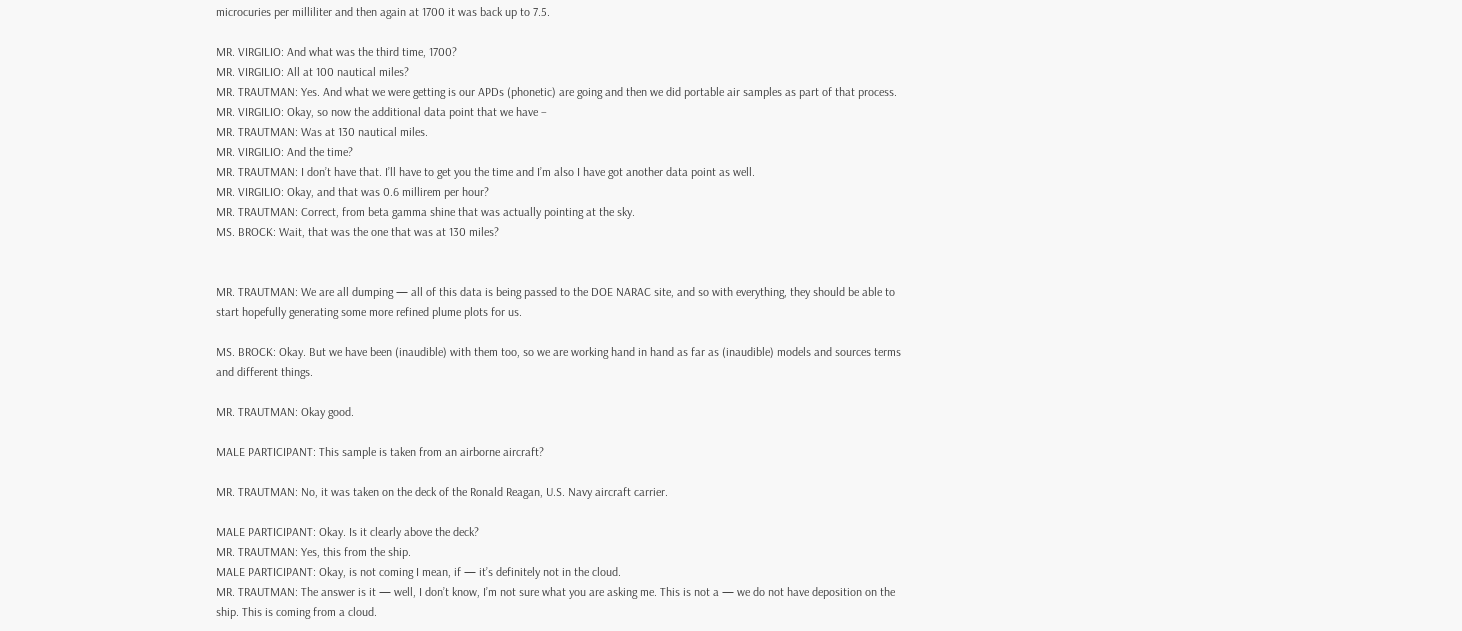microcuries per milliliter and then again at 1700 it was back up to 7.5.

MR. VIRGILIO: And what was the third time, 1700?
MR. VIRGILIO: All at 100 nautical miles?
MR. TRAUTMAN: Yes. And what we were getting is our APDs (phonetic) are going and then we did portable air samples as part of that process.
MR. VIRGILIO: Okay, so now the additional data point that we have –
MR. TRAUTMAN: Was at 130 nautical miles.
MR. VIRGILIO: And the time?
MR. TRAUTMAN: I don’t have that. I’ll have to get you the time and I’m also I have got another data point as well.
MR. VIRGILIO: Okay, and that was 0.6 millirem per hour?
MR. TRAUTMAN: Correct, from beta gamma shine that was actually pointing at the sky.
MS. BROCK: Wait, that was the one that was at 130 miles?


MR. TRAUTMAN: We are all dumping — all of this data is being passed to the DOE NARAC site, and so with everything, they should be able to start hopefully generating some more refined plume plots for us.

MS. BROCK: Okay. But we have been (inaudible) with them too, so we are working hand in hand as far as (inaudible) models and sources terms and different things.

MR. TRAUTMAN: Okay good.

MALE PARTICIPANT: This sample is taken from an airborne aircraft?

MR. TRAUTMAN: No, it was taken on the deck of the Ronald Reagan, U.S. Navy aircraft carrier.

MALE PARTICIPANT: Okay. Is it clearly above the deck?
MR. TRAUTMAN: Yes, this from the ship.
MALE PARTICIPANT: Okay, is not coming I mean, if — it’s definitely not in the cloud.
MR. TRAUTMAN: The answer is it — well, I don’t know, I’m not sure what you are asking me. This is not a — we do not have deposition on the ship. This is coming from a cloud.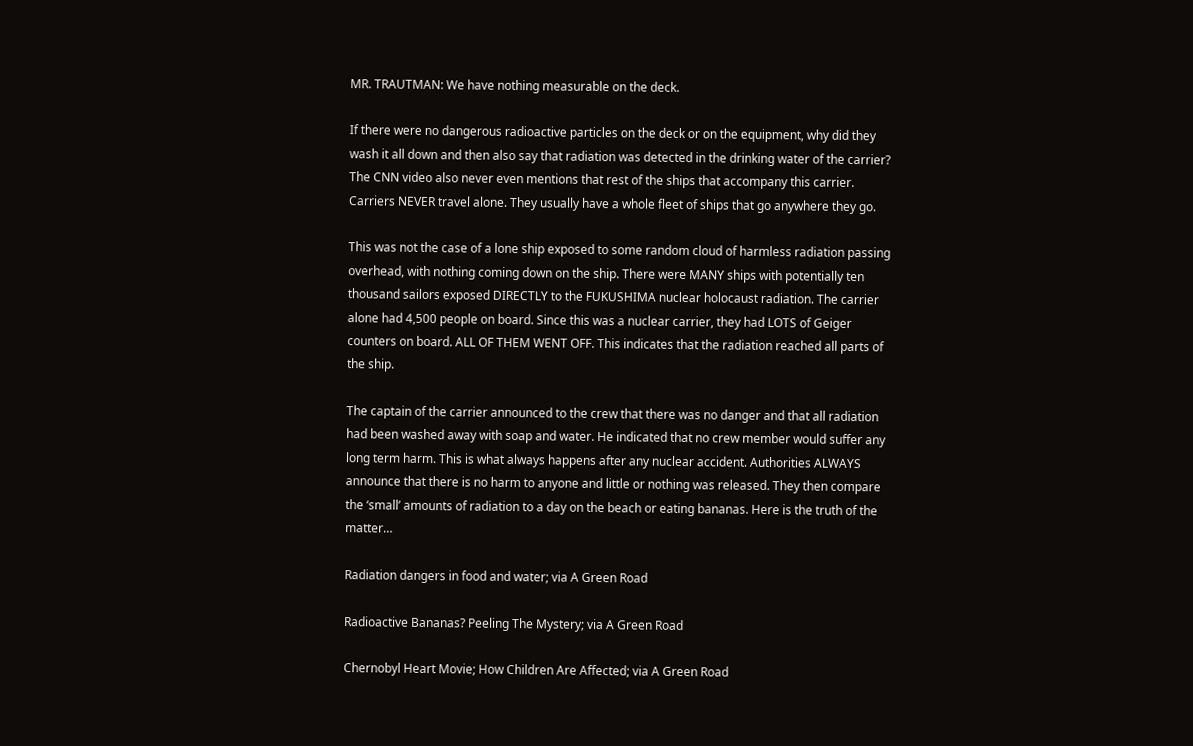MR. TRAUTMAN: We have nothing measurable on the deck.

If there were no dangerous radioactive particles on the deck or on the equipment, why did they wash it all down and then also say that radiation was detected in the drinking water of the carrier?  The CNN video also never even mentions that rest of the ships that accompany this carrier. Carriers NEVER travel alone. They usually have a whole fleet of ships that go anywhere they go.

This was not the case of a lone ship exposed to some random cloud of harmless radiation passing overhead, with nothing coming down on the ship. There were MANY ships with potentially ten thousand sailors exposed DIRECTLY to the FUKUSHIMA nuclear holocaust radiation. The carrier alone had 4,500 people on board. Since this was a nuclear carrier, they had LOTS of Geiger counters on board. ALL OF THEM WENT OFF. This indicates that the radiation reached all parts of the ship.

The captain of the carrier announced to the crew that there was no danger and that all radiation had been washed away with soap and water. He indicated that no crew member would suffer any long term harm. This is what always happens after any nuclear accident. Authorities ALWAYS announce that there is no harm to anyone and little or nothing was released. They then compare the ‘small’ amounts of radiation to a day on the beach or eating bananas. Here is the truth of the matter…

Radiation dangers in food and water; via A Green Road

Radioactive Bananas? Peeling The Mystery; via A Green Road

Chernobyl Heart Movie; How Children Are Affected; via A Green Road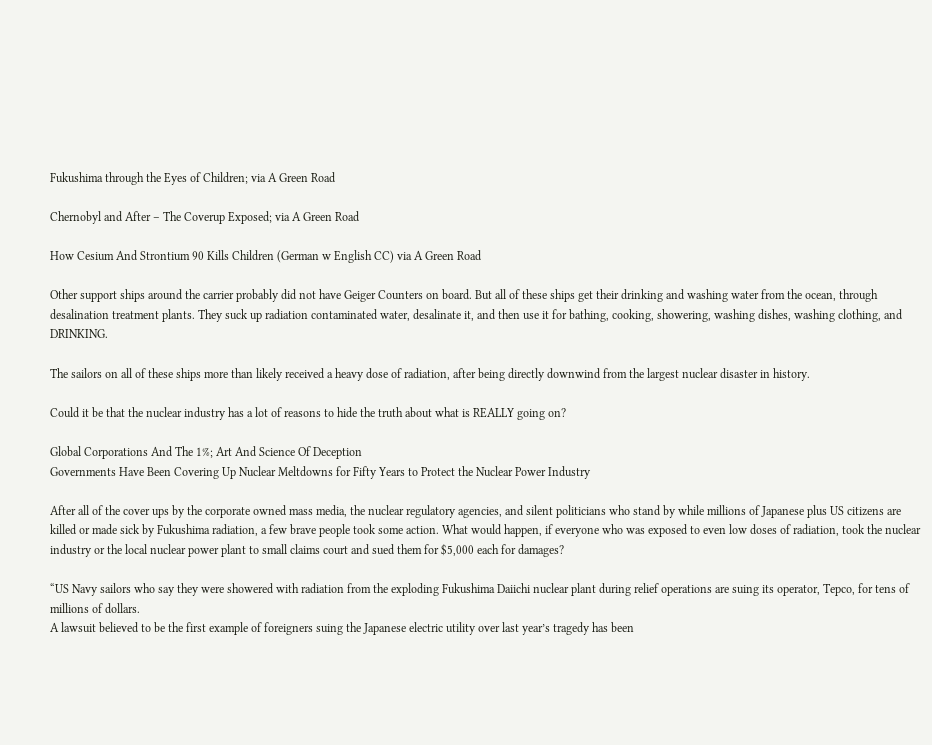Fukushima through the Eyes of Children; via A Green Road

Chernobyl and After – The Coverup Exposed; via A Green Road

How Cesium And Strontium 90 Kills Children (German w English CC) via A Green Road

Other support ships around the carrier probably did not have Geiger Counters on board. But all of these ships get their drinking and washing water from the ocean, through desalination treatment plants. They suck up radiation contaminated water, desalinate it, and then use it for bathing, cooking, showering, washing dishes, washing clothing, and DRINKING.

The sailors on all of these ships more than likely received a heavy dose of radiation, after being directly downwind from the largest nuclear disaster in history.

Could it be that the nuclear industry has a lot of reasons to hide the truth about what is REALLY going on?

Global Corporations And The 1%; Art And Science Of Deception
Governments Have Been Covering Up Nuclear Meltdowns for Fifty Years to Protect the Nuclear Power Industry

After all of the cover ups by the corporate owned mass media, the nuclear regulatory agencies, and silent politicians who stand by while millions of Japanese plus US citizens are killed or made sick by Fukushima radiation, a few brave people took some action. What would happen, if everyone who was exposed to even low doses of radiation, took the nuclear industry or the local nuclear power plant to small claims court and sued them for $5,000 each for damages?

“US Navy sailors who say they were showered with radiation from the exploding Fukushima Daiichi nuclear plant during relief operations are suing its operator, Tepco, for tens of millions of dollars.
A lawsuit believed to be the first example of foreigners suing the Japanese electric utility over last year’s tragedy has been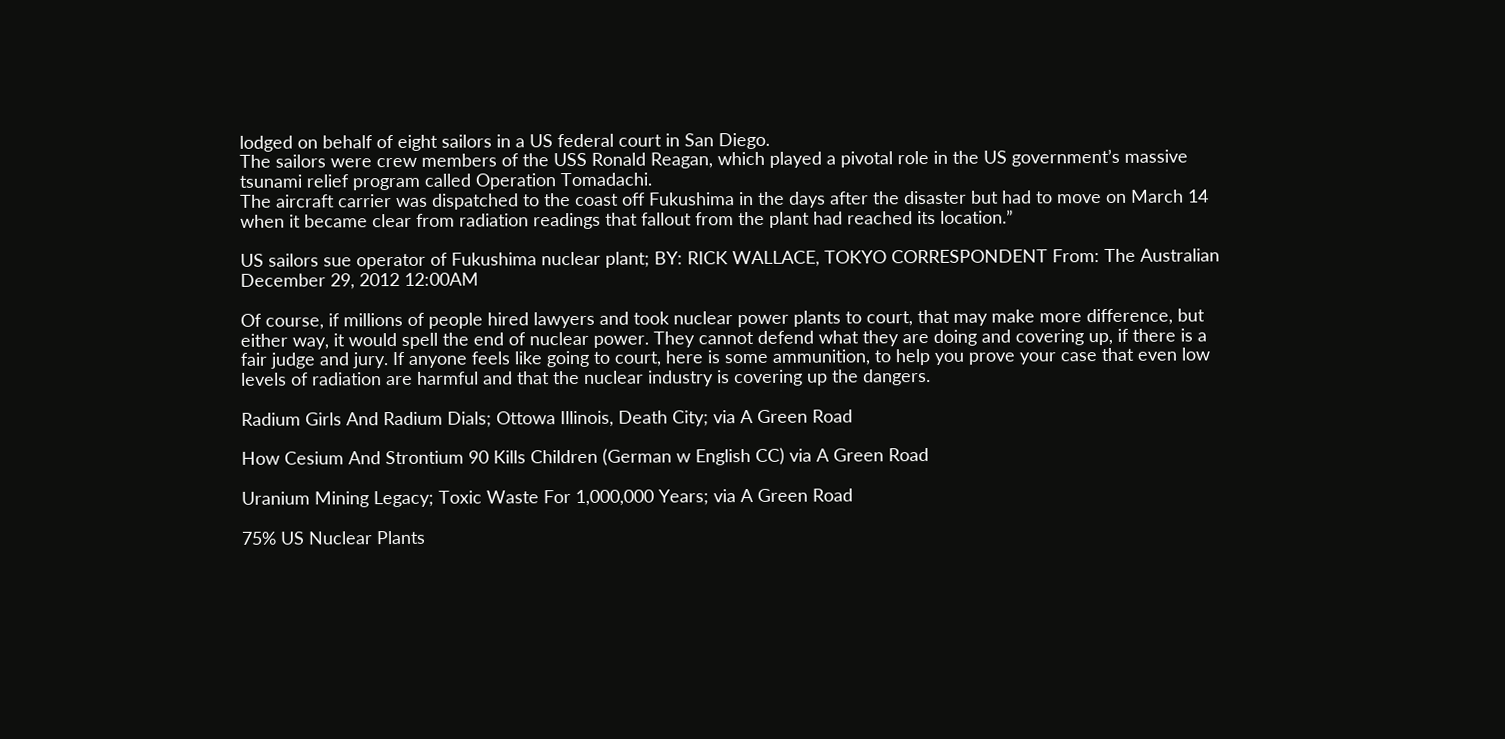lodged on behalf of eight sailors in a US federal court in San Diego.
The sailors were crew members of the USS Ronald Reagan, which played a pivotal role in the US government’s massive tsunami relief program called Operation Tomadachi.
The aircraft carrier was dispatched to the coast off Fukushima in the days after the disaster but had to move on March 14 when it became clear from radiation readings that fallout from the plant had reached its location.”

US sailors sue operator of Fukushima nuclear plant; BY: RICK WALLACE, TOKYO CORRESPONDENT From: The Australian December 29, 2012 12:00AM

Of course, if millions of people hired lawyers and took nuclear power plants to court, that may make more difference, but either way, it would spell the end of nuclear power. They cannot defend what they are doing and covering up, if there is a fair judge and jury. If anyone feels like going to court, here is some ammunition, to help you prove your case that even low levels of radiation are harmful and that the nuclear industry is covering up the dangers.

Radium Girls And Radium Dials; Ottowa Illinois, Death City; via A Green Road

How Cesium And Strontium 90 Kills Children (German w English CC) via A Green Road

Uranium Mining Legacy; Toxic Waste For 1,000,000 Years; via A Green Road

75% US Nuclear Plants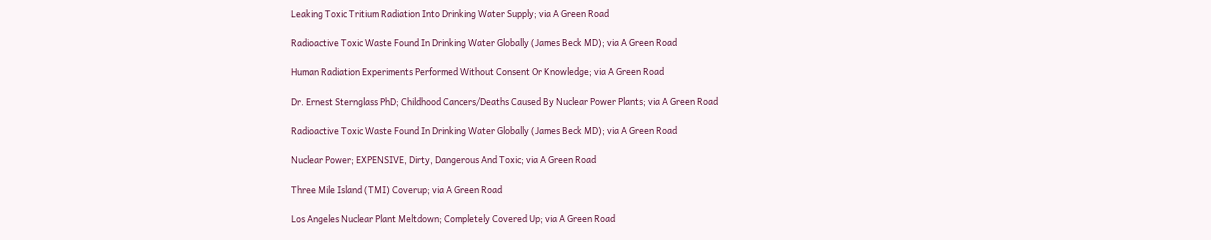Leaking Toxic Tritium Radiation Into Drinking Water Supply; via A Green Road

Radioactive Toxic Waste Found In Drinking Water Globally (James Beck MD); via A Green Road

Human Radiation Experiments Performed Without Consent Or Knowledge; via A Green Road

Dr. Ernest Sternglass PhD; Childhood Cancers/Deaths Caused By Nuclear Power Plants; via A Green Road

Radioactive Toxic Waste Found In Drinking Water Globally (James Beck MD); via A Green Road

Nuclear Power; EXPENSIVE, Dirty, Dangerous And Toxic; via A Green Road

Three Mile Island (TMI) Coverup; via A Green Road

Los Angeles Nuclear Plant Meltdown; Completely Covered Up; via A Green Road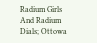Radium Girls And Radium Dials; Ottowa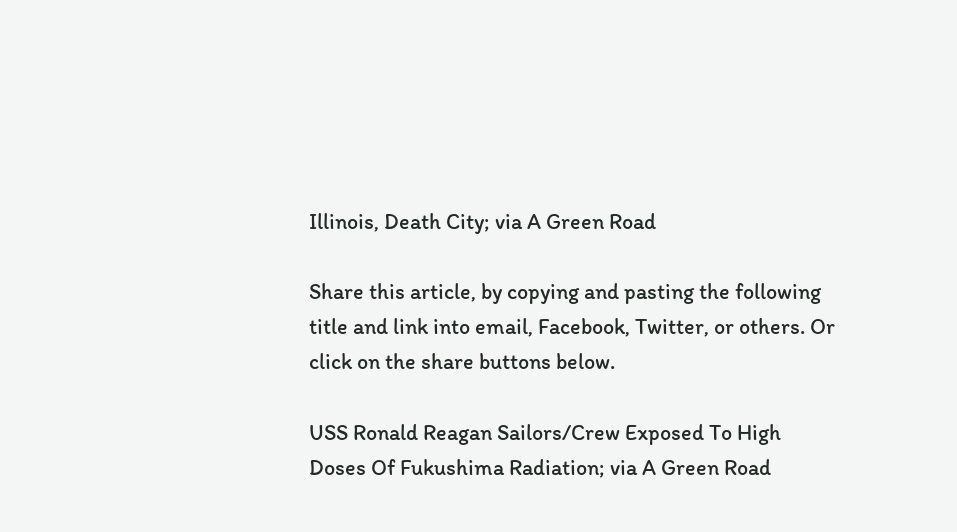Illinois, Death City; via A Green Road

Share this article, by copying and pasting the following title and link into email, Facebook, Twitter, or others. Or click on the share buttons below.

USS Ronald Reagan Sailors/Crew Exposed To High Doses Of Fukushima Radiation; via A Green Road